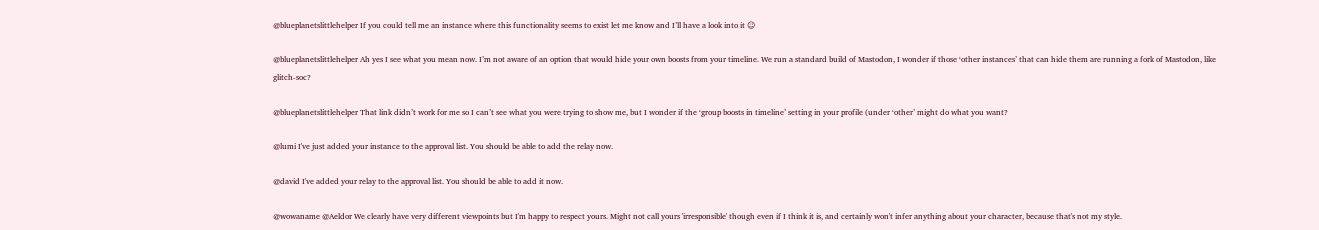@blueplanetslittlehelper If you could tell me an instance where this functionality seems to exist let me know and I’ll have a look into it ☺

@blueplanetslittlehelper Ah yes I see what you mean now. I’m not aware of an option that would hide your own boosts from your timeline. We run a standard build of Mastodon, I wonder if those ‘other instances’ that can hide them are running a fork of Mastodon, like glitch-soc?

@blueplanetslittlehelper That link didn’t work for me so I can’t see what you were trying to show me, but I wonder if the ‘group boosts in timeline’ setting in your profile (under ‘other’ might do what you want?

@lumi I've just added your instance to the approval list. You should be able to add the relay now.

@david I've added your relay to the approval list. You should be able to add it now.

@wowaname @Aeldor We clearly have very different viewpoints but I'm happy to respect yours. Might not call yours 'irresponsible' though even if I think it is, and certainly won't infer anything about your character, because that's not my style.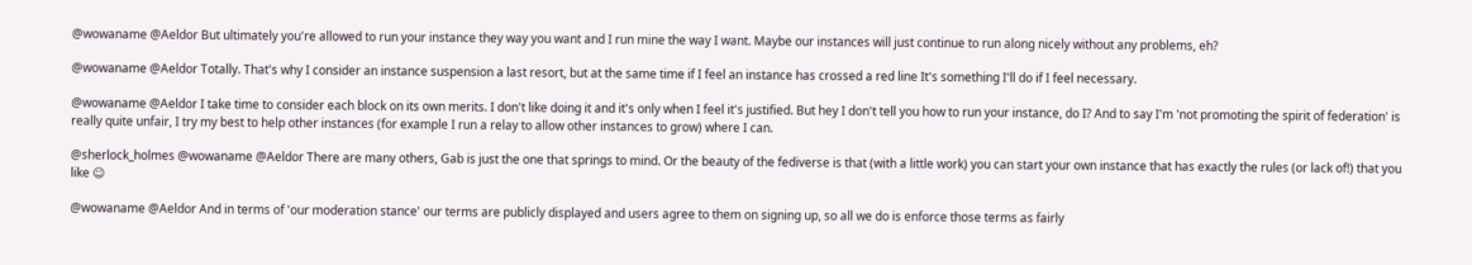@wowaname @Aeldor But ultimately you're allowed to run your instance they way you want and I run mine the way I want. Maybe our instances will just continue to run along nicely without any problems, eh?

@wowaname @Aeldor Totally. That's why I consider an instance suspension a last resort, but at the same time if I feel an instance has crossed a red line It's something I'll do if I feel necessary.

@wowaname @Aeldor I take time to consider each block on its own merits. I don't like doing it and it's only when I feel it's justified. But hey I don't tell you how to run your instance, do I? And to say I'm 'not promoting the spirit of federation' is really quite unfair, I try my best to help other instances (for example I run a relay to allow other instances to grow) where I can.

@sherlock_holmes @wowaname @Aeldor There are many others, Gab is just the one that springs to mind. Or the beauty of the fediverse is that (with a little work) you can start your own instance that has exactly the rules (or lack of!) that you like ☺

@wowaname @Aeldor And in terms of 'our moderation stance' our terms are publicly displayed and users agree to them on signing up, so all we do is enforce those terms as fairly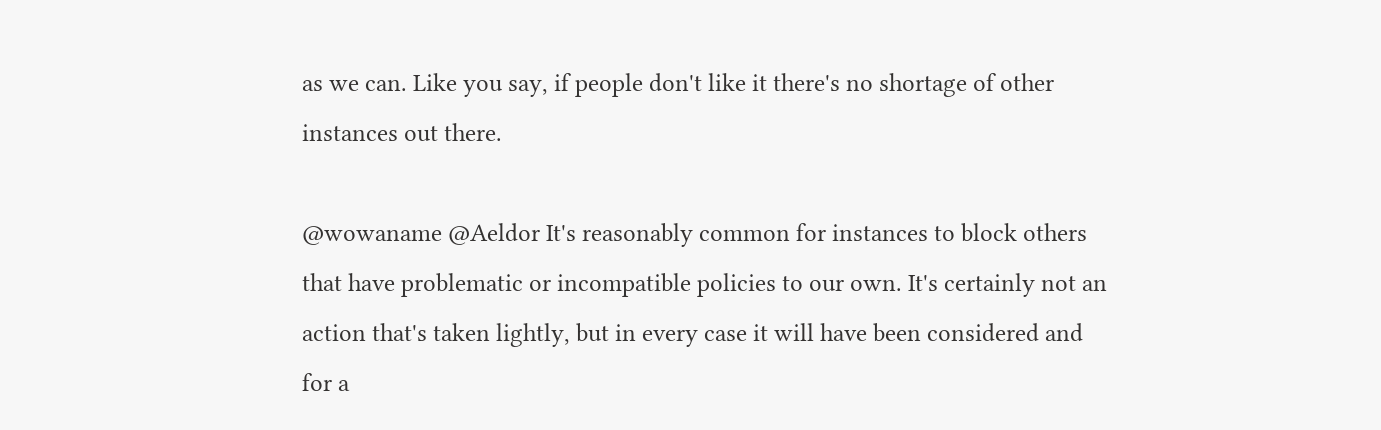as we can. Like you say, if people don't like it there's no shortage of other instances out there.

@wowaname @Aeldor It's reasonably common for instances to block others that have problematic or incompatible policies to our own. It's certainly not an action that's taken lightly, but in every case it will have been considered and for a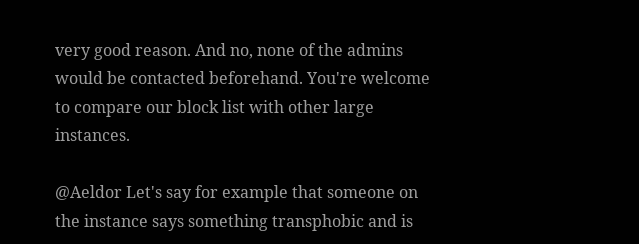very good reason. And no, none of the admins would be contacted beforehand. You're welcome to compare our block list with other large instances.

@Aeldor Let's say for example that someone on the instance says something transphobic and is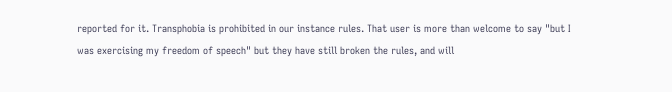reported for it. Transphobia is prohibited in our instance rules. That user is more than welcome to say "but I was exercising my freedom of speech" but they have still broken the rules, and will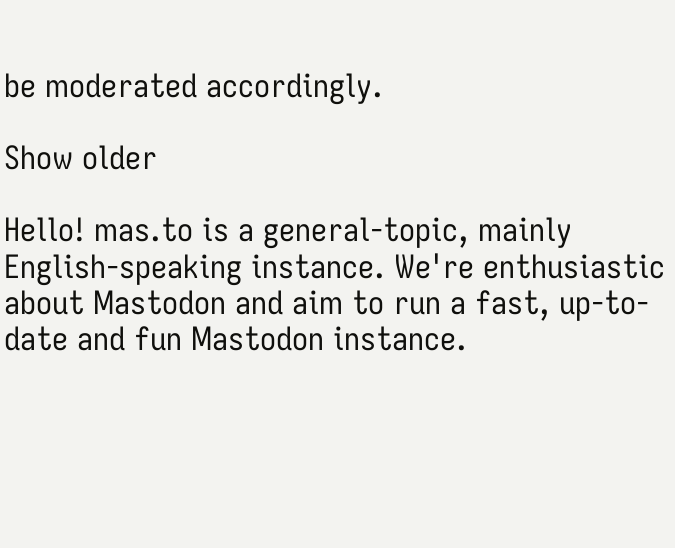be moderated accordingly.

Show older

Hello! mas.to is a general-topic, mainly English-speaking instance. We're enthusiastic about Mastodon and aim to run a fast, up-to-date and fun Mastodon instance.